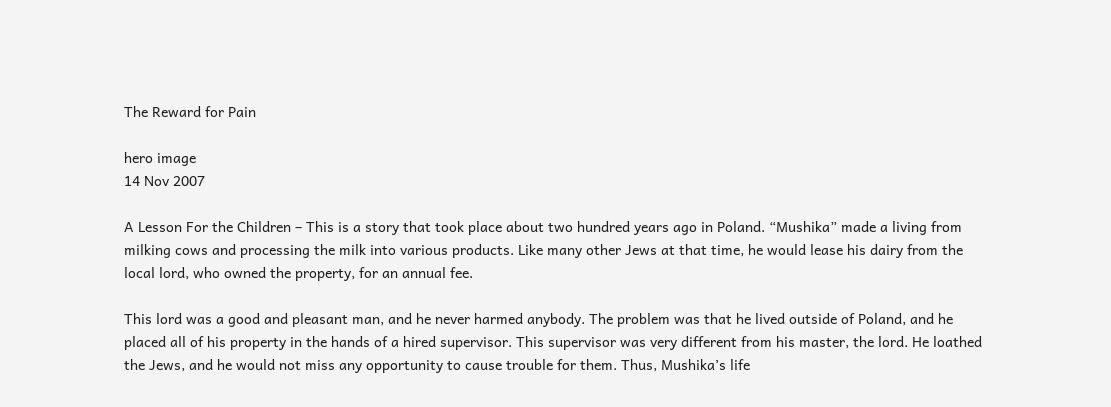The Reward for Pain

hero image
14 Nov 2007

A Lesson For the Children – This is a story that took place about two hundred years ago in Poland. “Mushika” made a living from milking cows and processing the milk into various products. Like many other Jews at that time, he would lease his dairy from the local lord, who owned the property, for an annual fee.

This lord was a good and pleasant man, and he never harmed anybody. The problem was that he lived outside of Poland, and he placed all of his property in the hands of a hired supervisor. This supervisor was very different from his master, the lord. He loathed the Jews, and he would not miss any opportunity to cause trouble for them. Thus, Mushika’s life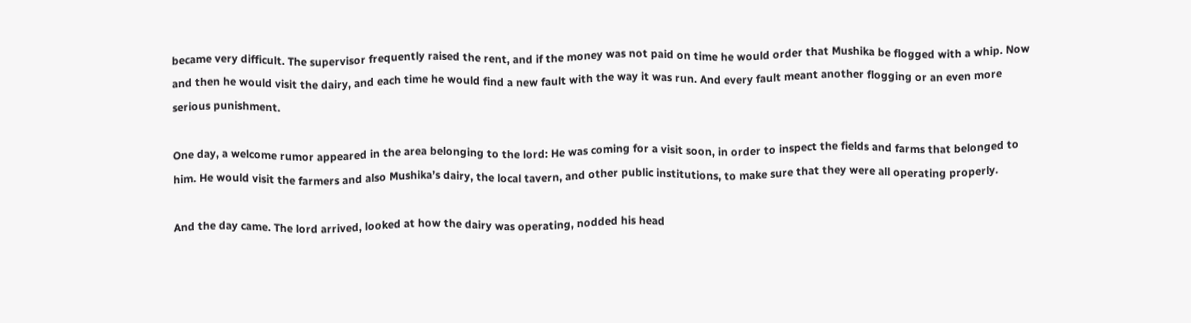became very difficult. The supervisor frequently raised the rent, and if the money was not paid on time he would order that Mushika be flogged with a whip. Now and then he would visit the dairy, and each time he would find a new fault with the way it was run. And every fault meant another flogging or an even more serious punishment.

One day, a welcome rumor appeared in the area belonging to the lord: He was coming for a visit soon, in order to inspect the fields and farms that belonged to him. He would visit the farmers and also Mushika’s dairy, the local tavern, and other public institutions, to make sure that they were all operating properly.

And the day came. The lord arrived, looked at how the dairy was operating, nodded his head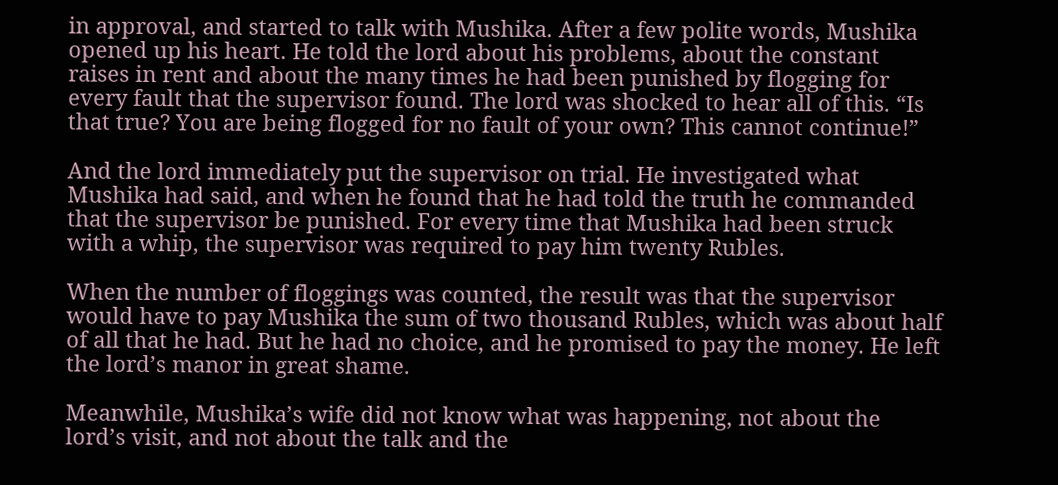in approval, and started to talk with Mushika. After a few polite words, Mushika opened up his heart. He told the lord about his problems, about the constant raises in rent and about the many times he had been punished by flogging for every fault that the supervisor found. The lord was shocked to hear all of this. “Is that true? You are being flogged for no fault of your own? This cannot continue!”

And the lord immediately put the supervisor on trial. He investigated what Mushika had said, and when he found that he had told the truth he commanded that the supervisor be punished. For every time that Mushika had been struck with a whip, the supervisor was required to pay him twenty Rubles.

When the number of floggings was counted, the result was that the supervisor would have to pay Mushika the sum of two thousand Rubles, which was about half of all that he had. But he had no choice, and he promised to pay the money. He left the lord’s manor in great shame.

Meanwhile, Mushika’s wife did not know what was happening, not about the lord’s visit, and not about the talk and the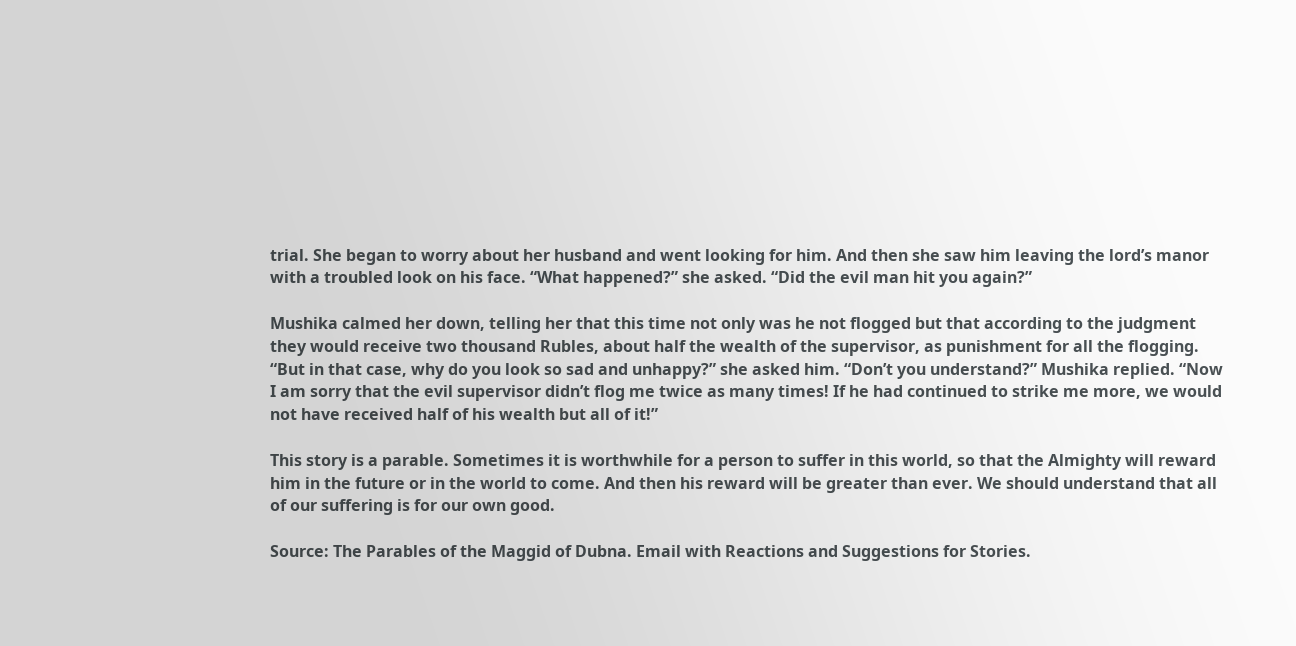trial. She began to worry about her husband and went looking for him. And then she saw him leaving the lord’s manor with a troubled look on his face. “What happened?” she asked. “Did the evil man hit you again?”

Mushika calmed her down, telling her that this time not only was he not flogged but that according to the judgment they would receive two thousand Rubles, about half the wealth of the supervisor, as punishment for all the flogging. “But in that case, why do you look so sad and unhappy?” she asked him. “Don’t you understand?” Mushika replied. “Now I am sorry that the evil supervisor didn’t flog me twice as many times! If he had continued to strike me more, we would not have received half of his wealth but all of it!”

This story is a parable. Sometimes it is worthwhile for a person to suffer in this world, so that the Almighty will reward him in the future or in the world to come. And then his reward will be greater than ever. We should understand that all of our suffering is for our own good.

Source: The Parables of the Maggid of Dubna. Email with Reactions and Suggestions for Stories.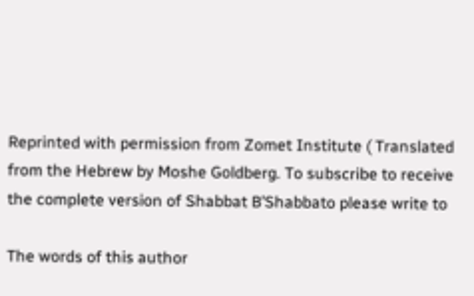Reprinted with permission from Zomet Institute ( Translated from the Hebrew by Moshe Goldberg. To subscribe to receive the complete version of Shabbat B’Shabbato please write to

The words of this author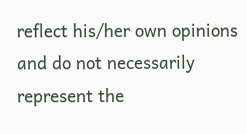reflect his/her own opinions and do not necessarily represent the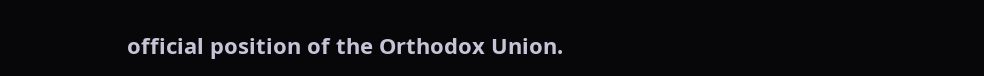official position of the Orthodox Union.